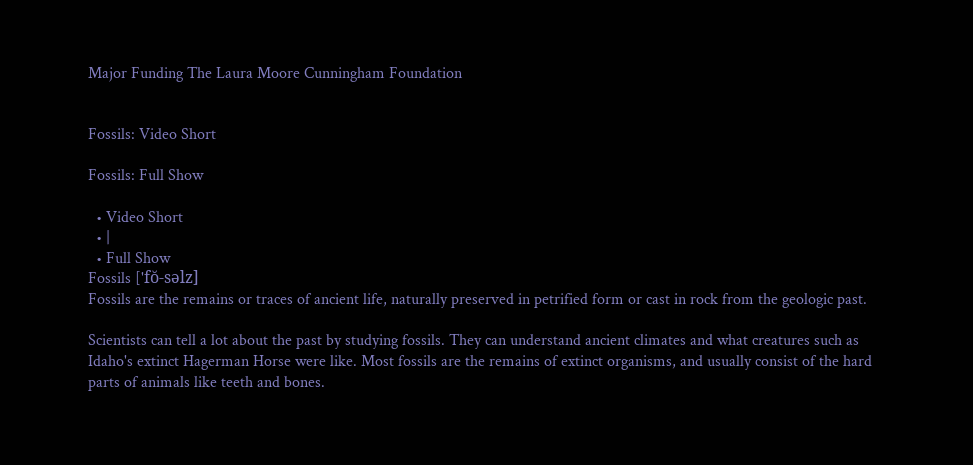Major Funding The Laura Moore Cunningham Foundation


Fossils: Video Short

Fossils: Full Show

  • Video Short
  • |
  • Full Show
Fossils ['fŏ-səlz]
Fossils are the remains or traces of ancient life, naturally preserved in petrified form or cast in rock from the geologic past.

Scientists can tell a lot about the past by studying fossils. They can understand ancient climates and what creatures such as Idaho's extinct Hagerman Horse were like. Most fossils are the remains of extinct organisms, and usually consist of the hard parts of animals like teeth and bones.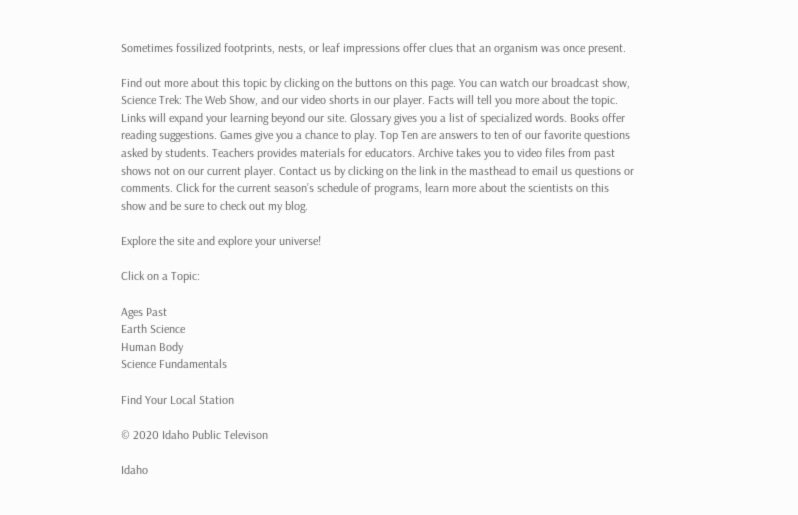Sometimes fossilized footprints, nests, or leaf impressions offer clues that an organism was once present.

Find out more about this topic by clicking on the buttons on this page. You can watch our broadcast show, Science Trek: The Web Show, and our video shorts in our player. Facts will tell you more about the topic. Links will expand your learning beyond our site. Glossary gives you a list of specialized words. Books offer reading suggestions. Games give you a chance to play. Top Ten are answers to ten of our favorite questions asked by students. Teachers provides materials for educators. Archive takes you to video files from past shows not on our current player. Contact us by clicking on the link in the masthead to email us questions or comments. Click for the current season’s schedule of programs, learn more about the scientists on this show and be sure to check out my blog.

Explore the site and explore your universe!

Click on a Topic:

Ages Past
Earth Science
Human Body
Science Fundamentals

Find Your Local Station

© 2020 Idaho Public Televison

Idaho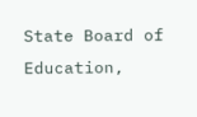State Board of Education,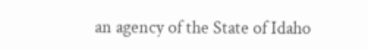an agency of the State of Idaho